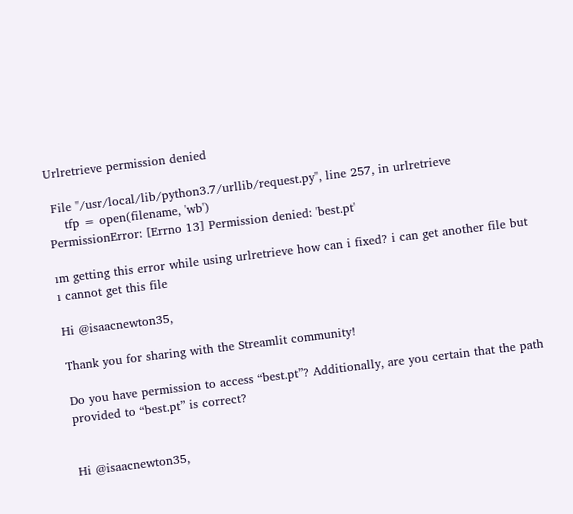Urlretrieve permission denied

 File "/usr/local/lib/python3.7/urllib/request.py", line 257, in urlretrieve
    tfp = open(filename, 'wb')
PermissionError: [Errno 13] Permission denied: 'best.pt'

ım getting this error while using urlretrieve how can i fixed? i can get another file but ı cannot get this file

Hi @isaacnewton35,

Thank you for sharing with the Streamlit community!

Do you have permission to access “best.pt”? Additionally, are you certain that the path provided to “best.pt” is correct?


Hi @isaacnewton35,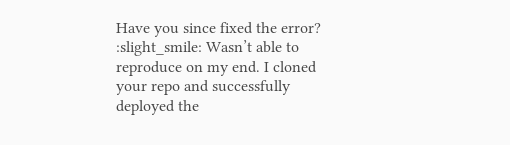Have you since fixed the error? :slight_smile: Wasn’t able to reproduce on my end. I cloned your repo and successfully deployed the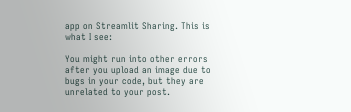app on Streamlit Sharing. This is what I see:

You might run into other errors after you upload an image due to bugs in your code, but they are unrelated to your post.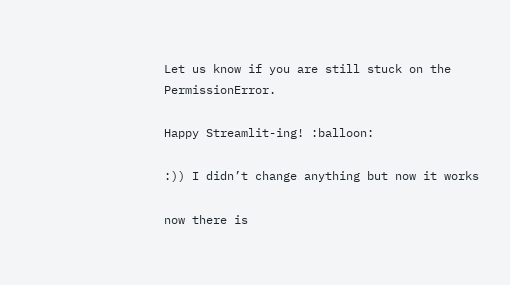Let us know if you are still stuck on the PermissionError.

Happy Streamlit-ing! :balloon:

:)) I didn’t change anything but now it works

now there is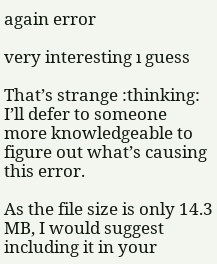again error

very interesting ı guess

That’s strange :thinking: I’ll defer to someone more knowledgeable to figure out what’s causing this error.

As the file size is only 14.3 MB, I would suggest including it in your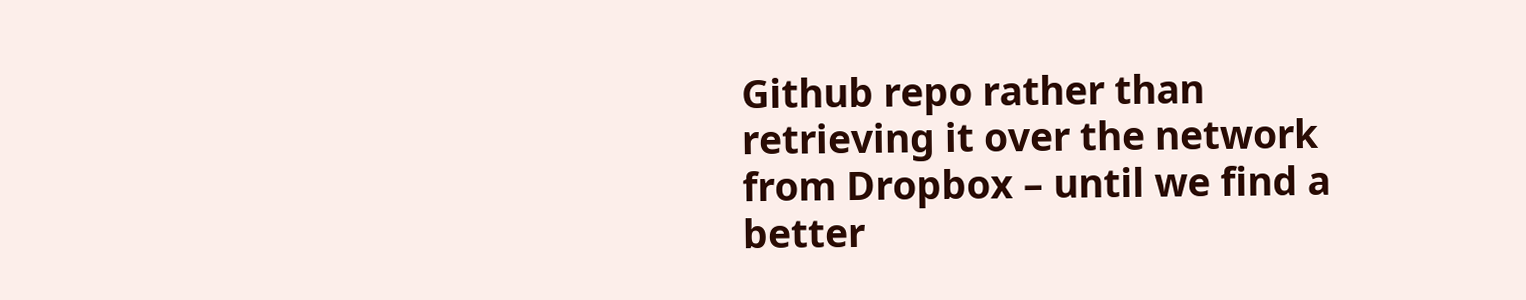Github repo rather than retrieving it over the network from Dropbox – until we find a better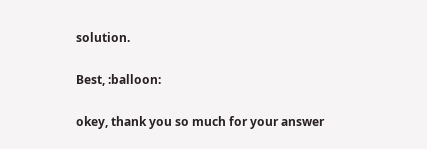solution.

Best, :balloon:

okey, thank you so much for your answer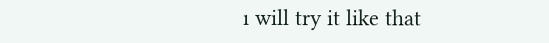ı will try it like that